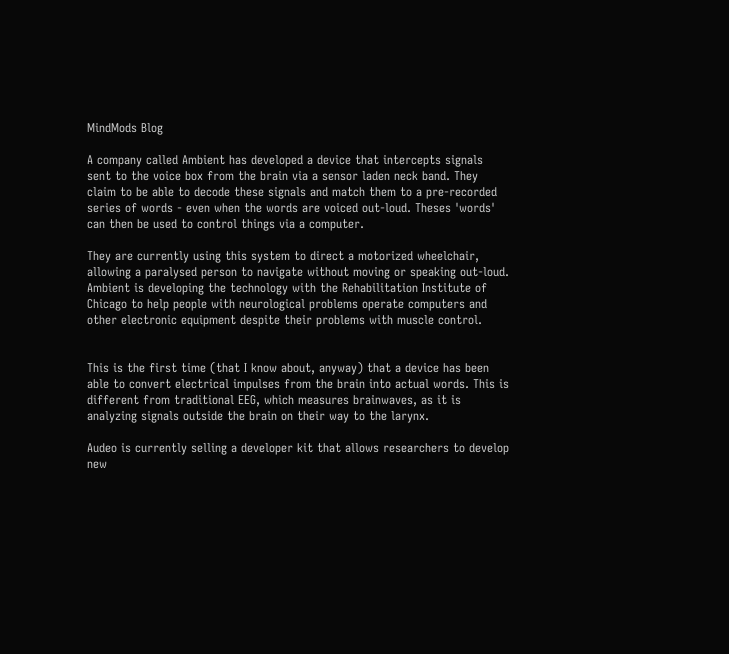MindMods Blog

A company called Ambient has developed a device that intercepts signals sent to the voice box from the brain via a sensor laden neck band. They claim to be able to decode these signals and match them to a pre-recorded series of words - even when the words are voiced out-loud. Theses 'words' can then be used to control things via a computer.

They are currently using this system to direct a motorized wheelchair, allowing a paralysed person to navigate without moving or speaking out-loud. Ambient is developing the technology with the Rehabilitation Institute of Chicago to help people with neurological problems operate computers and other electronic equipment despite their problems with muscle control.


This is the first time (that I know about, anyway) that a device has been able to convert electrical impulses from the brain into actual words. This is different from traditional EEG, which measures brainwaves, as it is analyzing signals outside the brain on their way to the larynx.

Audeo is currently selling a developer kit that allows researchers to develop new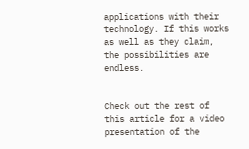applications with their technology. If this works as well as they claim, the possibilities are endless.


Check out the rest of this article for a video presentation of the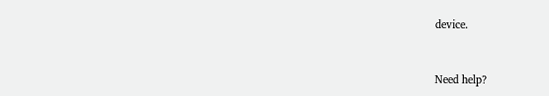device.


Need help?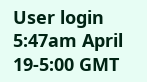User login
5:47am April 19-5:00 GMT